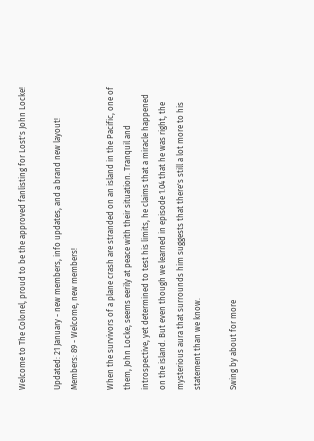Welcome to The Colonel, proud to be the approved fanlisting for Lost's John Locke!

Updated: 21 January - new members, info updates, and a brand new layout!
Members: 89 - Welcome, new members!

When the survivors of a plane crash are stranded on an island in the Pacific, one of them, John Locke, seems eerily at peace with their situation. Tranquil and introspective, yet determined to test his limits, he claims that a miracle happened on the island. But even though we learned in episode 1.04 that he was right, the mysterious aura that surrounds him suggests that there's still a lot more to his statement than we know.

Swing by about for more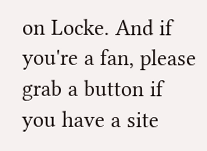on Locke. And if you're a fan, please grab a button if you have a site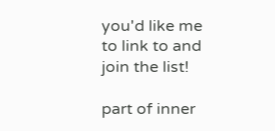you'd like me to link to and join the list!

part of inner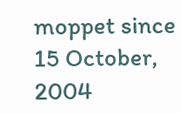moppet since 15 October, 2004